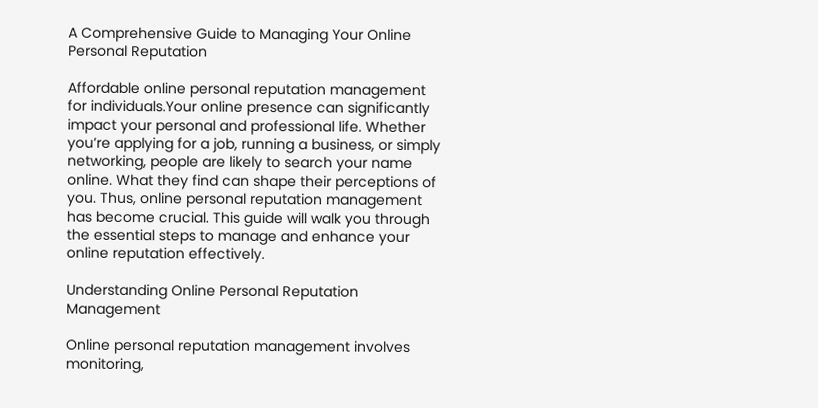A Comprehensive Guide to Managing Your Online Personal Reputation

Affordable online personal reputation management for individuals.Your online presence can significantly impact your personal and professional life. Whether you’re applying for a job, running a business, or simply networking, people are likely to search your name online. What they find can shape their perceptions of you. Thus, online personal reputation management has become crucial. This guide will walk you through the essential steps to manage and enhance your online reputation effectively.

Understanding Online Personal Reputation Management

Online personal reputation management involves monitoring,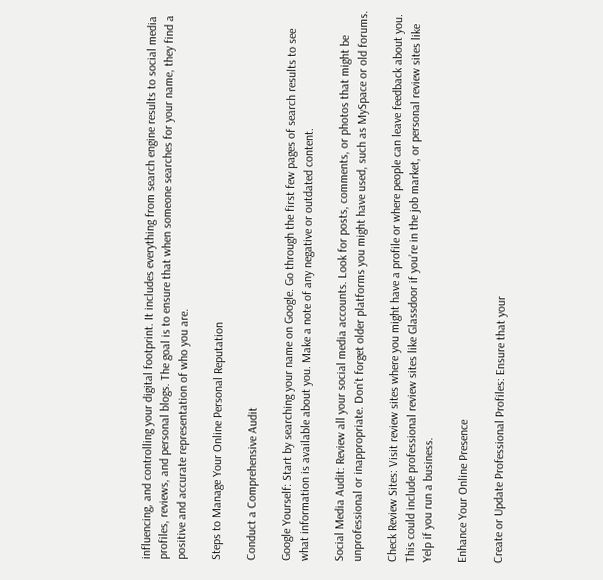influencing, and controlling your digital footprint. It includes everything from search engine results to social media profiles, reviews, and personal blogs. The goal is to ensure that when someone searches for your name, they find a positive and accurate representation of who you are.

Steps to Manage Your Online Personal Reputation

Conduct a Comprehensive Audit

Google Yourself: Start by searching your name on Google. Go through the first few pages of search results to see what information is available about you. Make a note of any negative or outdated content.

Social Media Audit: Review all your social media accounts. Look for posts, comments, or photos that might be unprofessional or inappropriate. Don’t forget older platforms you might have used, such as MySpace or old forums.

Check Review Sites: Visit review sites where you might have a profile or where people can leave feedback about you. This could include professional review sites like Glassdoor if you’re in the job market, or personal review sites like Yelp if you run a business.

Enhance Your Online Presence

Create or Update Professional Profiles: Ensure that your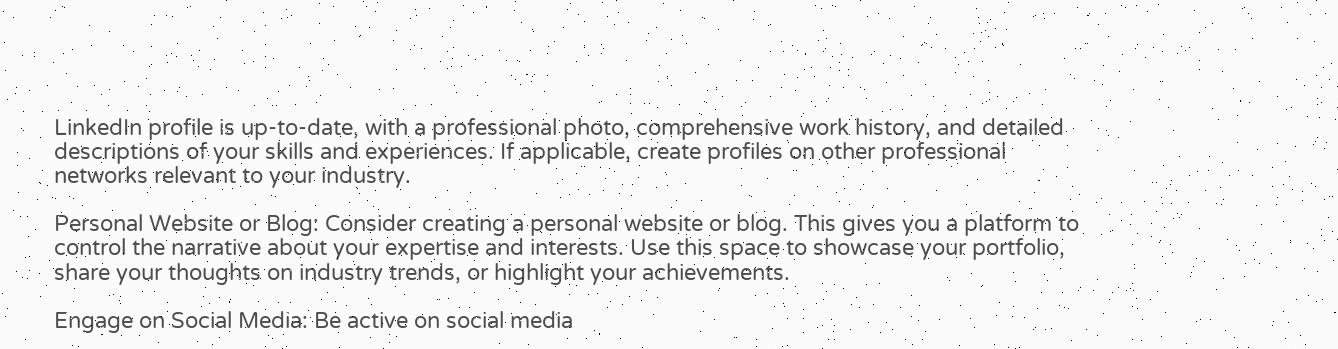LinkedIn profile is up-to-date, with a professional photo, comprehensive work history, and detailed descriptions of your skills and experiences. If applicable, create profiles on other professional networks relevant to your industry.

Personal Website or Blog: Consider creating a personal website or blog. This gives you a platform to control the narrative about your expertise and interests. Use this space to showcase your portfolio, share your thoughts on industry trends, or highlight your achievements.

Engage on Social Media: Be active on social media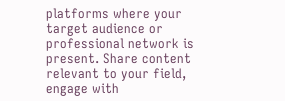platforms where your target audience or professional network is present. Share content relevant to your field, engage with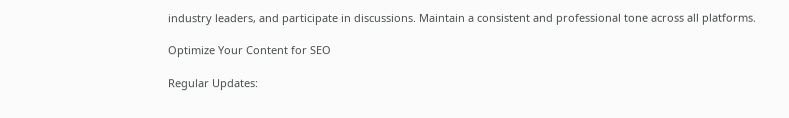industry leaders, and participate in discussions. Maintain a consistent and professional tone across all platforms.

Optimize Your Content for SEO

Regular Updates: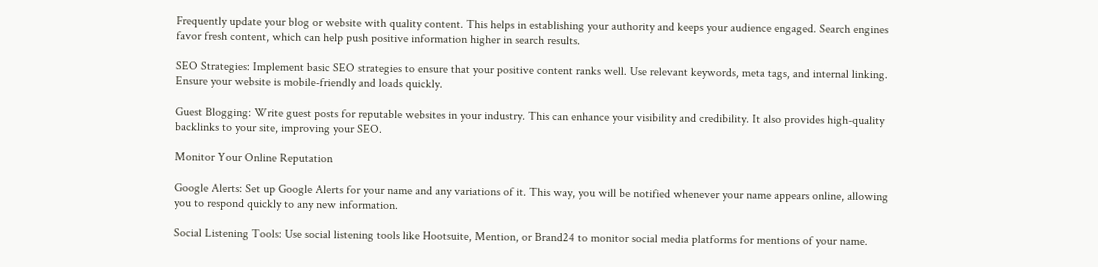Frequently update your blog or website with quality content. This helps in establishing your authority and keeps your audience engaged. Search engines favor fresh content, which can help push positive information higher in search results.

SEO Strategies: Implement basic SEO strategies to ensure that your positive content ranks well. Use relevant keywords, meta tags, and internal linking. Ensure your website is mobile-friendly and loads quickly.

Guest Blogging: Write guest posts for reputable websites in your industry. This can enhance your visibility and credibility. It also provides high-quality backlinks to your site, improving your SEO.

Monitor Your Online Reputation

Google Alerts: Set up Google Alerts for your name and any variations of it. This way, you will be notified whenever your name appears online, allowing you to respond quickly to any new information.

Social Listening Tools: Use social listening tools like Hootsuite, Mention, or Brand24 to monitor social media platforms for mentions of your name.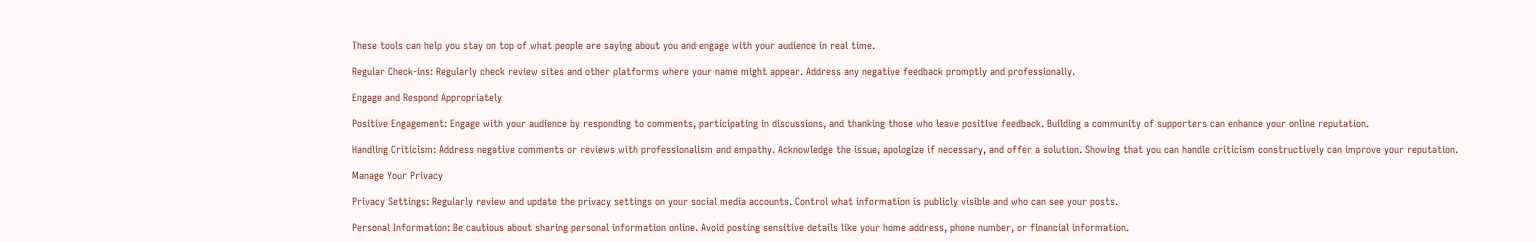These tools can help you stay on top of what people are saying about you and engage with your audience in real time.

Regular Check-ins: Regularly check review sites and other platforms where your name might appear. Address any negative feedback promptly and professionally.

Engage and Respond Appropriately

Positive Engagement: Engage with your audience by responding to comments, participating in discussions, and thanking those who leave positive feedback. Building a community of supporters can enhance your online reputation.

Handling Criticism: Address negative comments or reviews with professionalism and empathy. Acknowledge the issue, apologize if necessary, and offer a solution. Showing that you can handle criticism constructively can improve your reputation.

Manage Your Privacy

Privacy Settings: Regularly review and update the privacy settings on your social media accounts. Control what information is publicly visible and who can see your posts.

Personal Information: Be cautious about sharing personal information online. Avoid posting sensitive details like your home address, phone number, or financial information.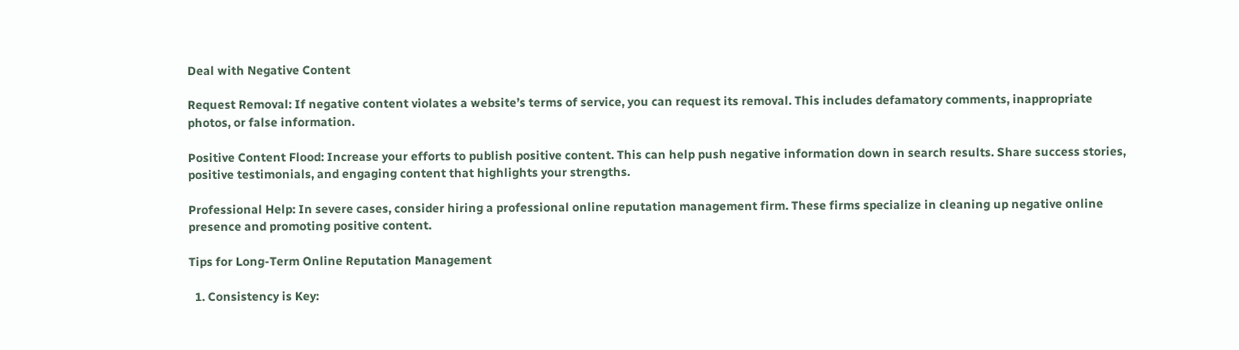Deal with Negative Content

Request Removal: If negative content violates a website’s terms of service, you can request its removal. This includes defamatory comments, inappropriate photos, or false information.

Positive Content Flood: Increase your efforts to publish positive content. This can help push negative information down in search results. Share success stories, positive testimonials, and engaging content that highlights your strengths.

Professional Help: In severe cases, consider hiring a professional online reputation management firm. These firms specialize in cleaning up negative online presence and promoting positive content.

Tips for Long-Term Online Reputation Management

  1. Consistency is Key: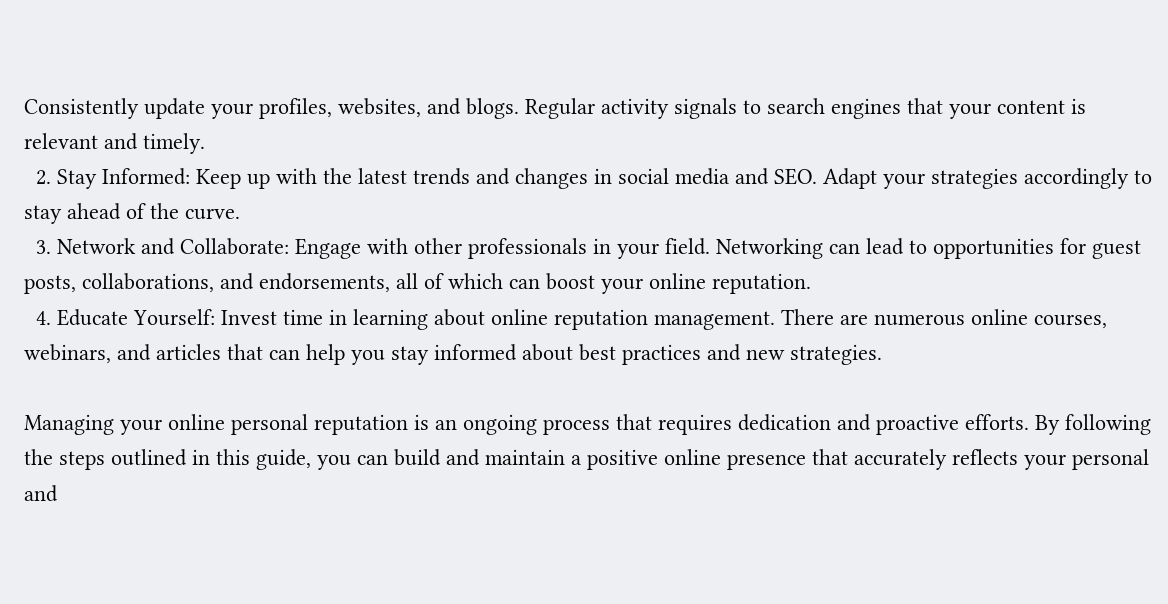Consistently update your profiles, websites, and blogs. Regular activity signals to search engines that your content is relevant and timely.
  2. Stay Informed: Keep up with the latest trends and changes in social media and SEO. Adapt your strategies accordingly to stay ahead of the curve.
  3. Network and Collaborate: Engage with other professionals in your field. Networking can lead to opportunities for guest posts, collaborations, and endorsements, all of which can boost your online reputation.
  4. Educate Yourself: Invest time in learning about online reputation management. There are numerous online courses, webinars, and articles that can help you stay informed about best practices and new strategies.

Managing your online personal reputation is an ongoing process that requires dedication and proactive efforts. By following the steps outlined in this guide, you can build and maintain a positive online presence that accurately reflects your personal and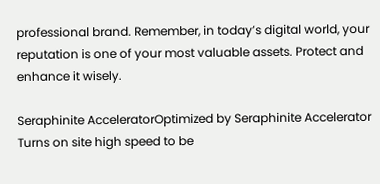professional brand. Remember, in today’s digital world, your reputation is one of your most valuable assets. Protect and enhance it wisely.

Seraphinite AcceleratorOptimized by Seraphinite Accelerator
Turns on site high speed to be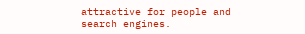attractive for people and search engines.